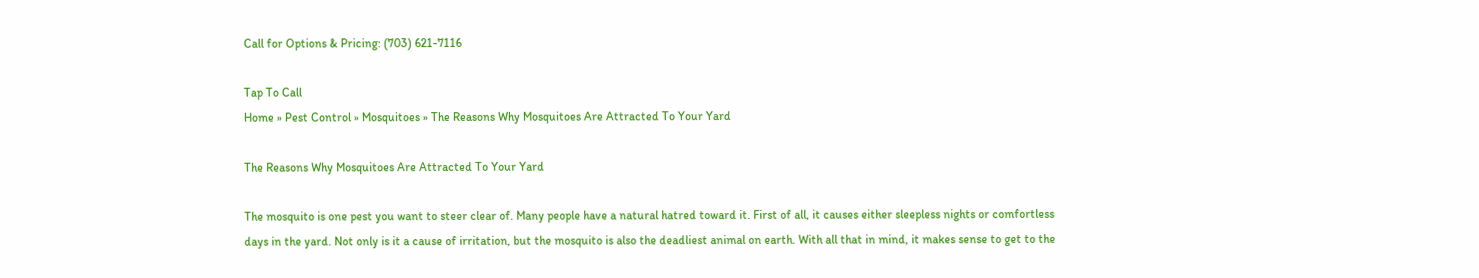Call for Options & Pricing: (703) 621-7116

Tap To Call
Home » Pest Control » Mosquitoes » The Reasons Why Mosquitoes Are Attracted To Your Yard

The Reasons Why Mosquitoes Are Attracted To Your Yard

The mosquito is one pest you want to steer clear of. Many people have a natural hatred toward it. First of all, it causes either sleepless nights or comfortless days in the yard. Not only is it a cause of irritation, but the mosquito is also the deadliest animal on earth. With all that in mind, it makes sense to get to the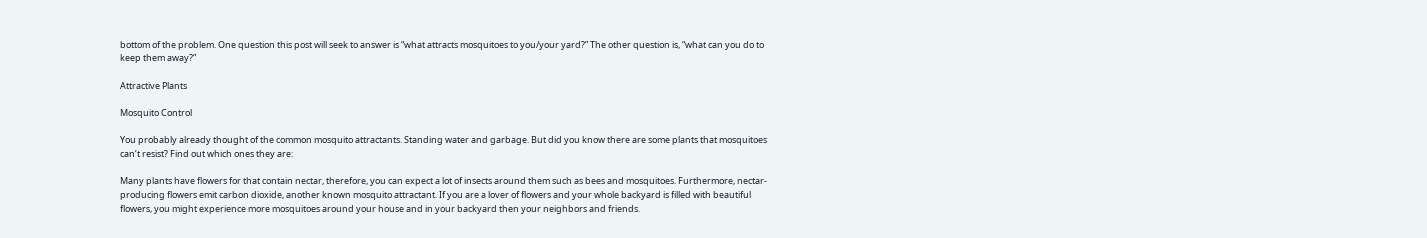bottom of the problem. One question this post will seek to answer is “what attracts mosquitoes to you/your yard?” The other question is, “what can you do to keep them away?”

Attractive Plants

Mosquito Control

You probably already thought of the common mosquito attractants. Standing water and garbage. But did you know there are some plants that mosquitoes can’t resist? Find out which ones they are:

Many plants have flowers for that contain nectar, therefore, you can expect a lot of insects around them such as bees and mosquitoes. Furthermore, nectar-producing flowers emit carbon dioxide, another known mosquito attractant. If you are a lover of flowers and your whole backyard is filled with beautiful flowers, you might experience more mosquitoes around your house and in your backyard then your neighbors and friends.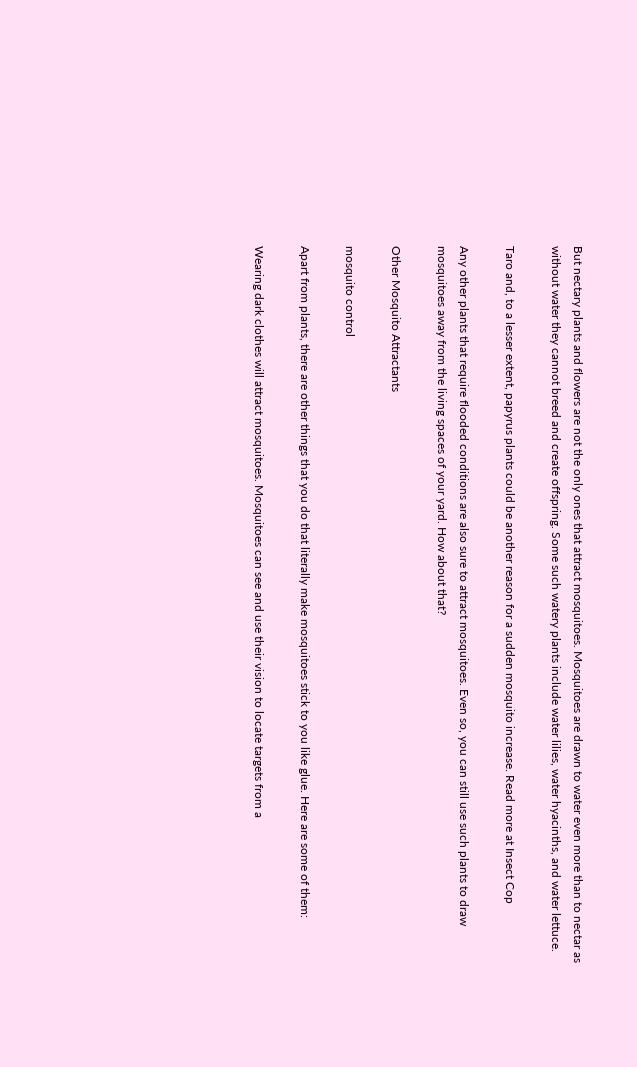But nectary plants and flowers are not the only ones that attract mosquitoes. Mosquitoes are drawn to water even more than to nectar as without water they cannot breed and create offspring. Some such watery plants include water lilies, water hyacinths, and water lettuce.

Taro and, to a lesser extent, papyrus plants could be another reason for a sudden mosquito increase. Read more at Insect Cop

Any other plants that require flooded conditions are also sure to attract mosquitoes. Even so, you can still use such plants to draw mosquitoes away from the living spaces of your yard. How about that?

Other Mosquito Attractants

mosquito control

Apart from plants, there are other things that you do that literally make mosquitoes stick to you like glue. Here are some of them:

Wearing dark clothes will attract mosquitoes. Mosquitoes can see and use their vision to locate targets from a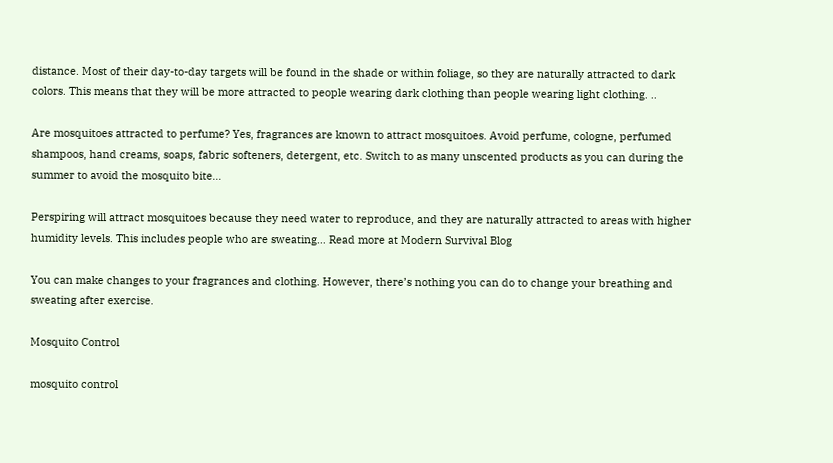distance. Most of their day-to-day targets will be found in the shade or within foliage, so they are naturally attracted to dark colors. This means that they will be more attracted to people wearing dark clothing than people wearing light clothing. ..

Are mosquitoes attracted to perfume? Yes, fragrances are known to attract mosquitoes. Avoid perfume, cologne, perfumed shampoos, hand creams, soaps, fabric softeners, detergent, etc. Switch to as many unscented products as you can during the summer to avoid the mosquito bite…

Perspiring will attract mosquitoes because they need water to reproduce, and they are naturally attracted to areas with higher humidity levels. This includes people who are sweating… Read more at Modern Survival Blog

You can make changes to your fragrances and clothing. However, there’s nothing you can do to change your breathing and sweating after exercise.

Mosquito Control

mosquito control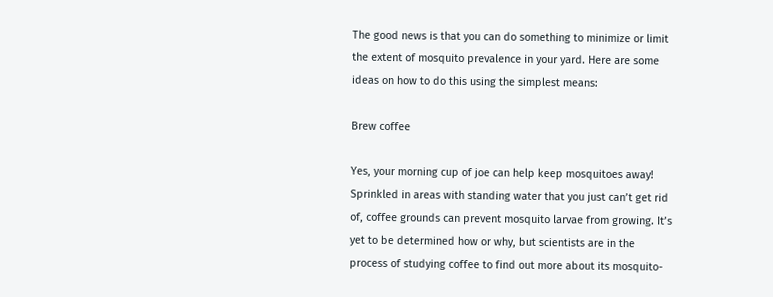The good news is that you can do something to minimize or limit the extent of mosquito prevalence in your yard. Here are some ideas on how to do this using the simplest means:

Brew coffee

Yes, your morning cup of joe can help keep mosquitoes away! Sprinkled in areas with standing water that you just can’t get rid of, coffee grounds can prevent mosquito larvae from growing. It’s yet to be determined how or why, but scientists are in the process of studying coffee to find out more about its mosquito-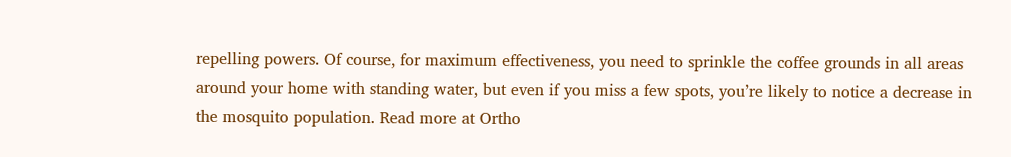repelling powers. Of course, for maximum effectiveness, you need to sprinkle the coffee grounds in all areas around your home with standing water, but even if you miss a few spots, you’re likely to notice a decrease in the mosquito population. Read more at Ortho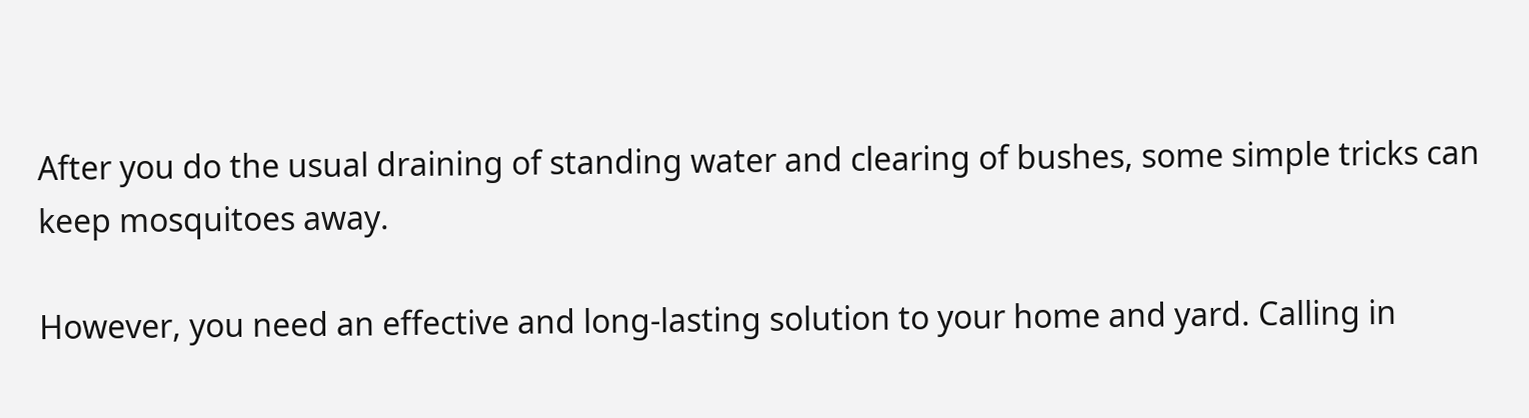After you do the usual draining of standing water and clearing of bushes, some simple tricks can keep mosquitoes away.

However, you need an effective and long-lasting solution to your home and yard. Calling in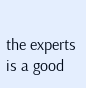the experts is a good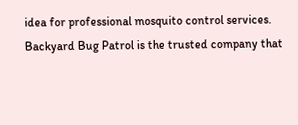idea for professional mosquito control services. Backyard Bug Patrol is the trusted company that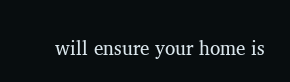will ensure your home is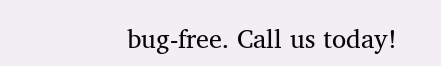bug-free. Call us today!